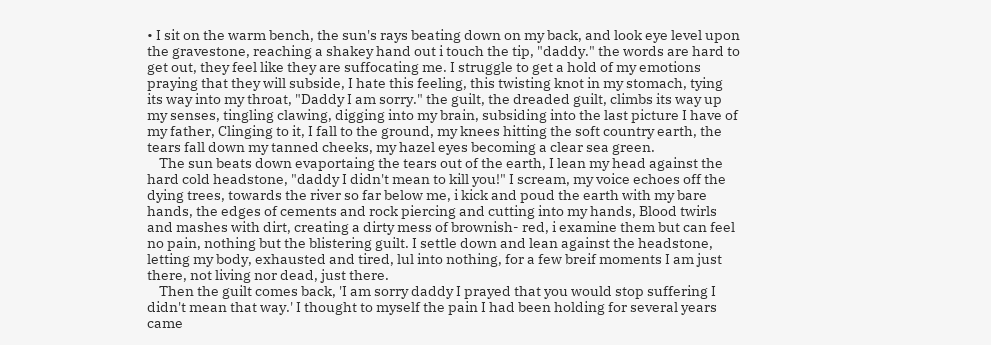• I sit on the warm bench, the sun's rays beating down on my back, and look eye level upon the gravestone, reaching a shakey hand out i touch the tip, "daddy." the words are hard to get out, they feel like they are suffocating me. I struggle to get a hold of my emotions praying that they will subside, I hate this feeling, this twisting knot in my stomach, tying its way into my throat, "Daddy I am sorry." the guilt, the dreaded guilt, climbs its way up my senses, tingling clawing, digging into my brain, subsiding into the last picture I have of my father, Clinging to it, I fall to the ground, my knees hitting the soft country earth, the tears fall down my tanned cheeks, my hazel eyes becoming a clear sea green.
    The sun beats down evaportaing the tears out of the earth, I lean my head against the hard cold headstone, "daddy I didn't mean to kill you!" I scream, my voice echoes off the dying trees, towards the river so far below me, i kick and poud the earth with my bare hands, the edges of cements and rock piercing and cutting into my hands, Blood twirls and mashes with dirt, creating a dirty mess of brownish- red, i examine them but can feel no pain, nothing but the blistering guilt. I settle down and lean against the headstone, letting my body, exhausted and tired, lul into nothing, for a few breif moments I am just there, not living nor dead, just there.
    Then the guilt comes back, 'I am sorry daddy I prayed that you would stop suffering I didn't mean that way.' I thought to myself the pain I had been holding for several years came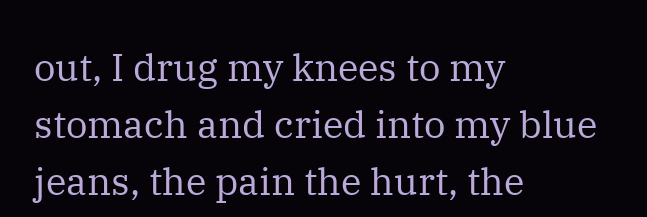out, I drug my knees to my stomach and cried into my blue jeans, the pain the hurt, the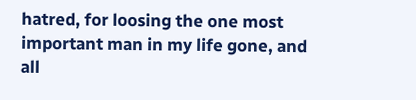hatred, for loosing the one most important man in my life gone, and all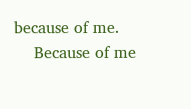because of me.
    Because of me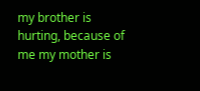my brother is hurting, because of me my mother is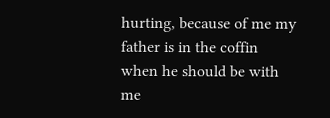hurting, because of me my father is in the coffin when he should be with me